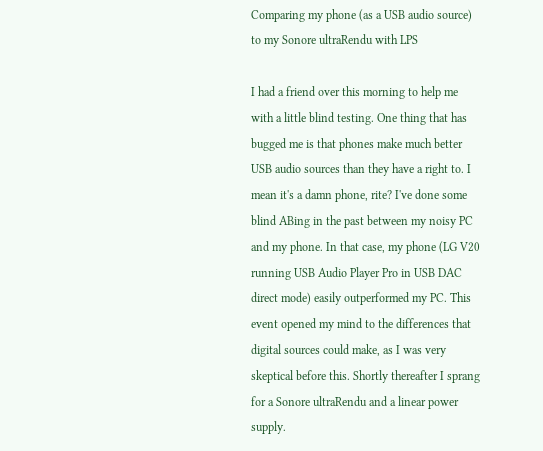Comparing my phone (as a USB audio source) to my Sonore ultraRendu with LPS

I had a friend over this morning to help me with a little blind testing. One thing that has bugged me is that phones make much better USB audio sources than they have a right to. I mean it's a damn phone, rite? I've done some blind ABing in the past between my noisy PC and my phone. In that case, my phone (LG V20 running USB Audio Player Pro in USB DAC direct mode) easily outperformed my PC. This event opened my mind to the differences that digital sources could make, as I was very skeptical before this. Shortly thereafter I sprang for a Sonore ultraRendu and a linear power supply.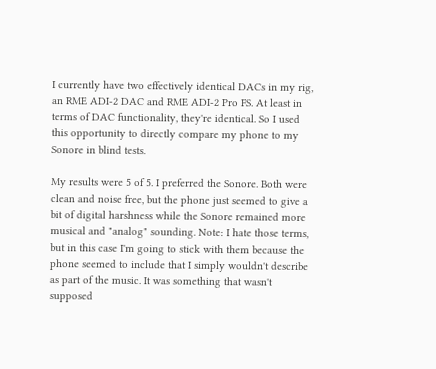I currently have two effectively identical DACs in my rig, an RME ADI-2 DAC and RME ADI-2 Pro FS. At least in terms of DAC functionality, they're identical. So I used this opportunity to directly compare my phone to my Sonore in blind tests.

My results were 5 of 5. I preferred the Sonore. Both were clean and noise free, but the phone just seemed to give a bit of digital harshness while the Sonore remained more musical and "analog" sounding. Note: I hate those terms, but in this case I'm going to stick with them because the phone seemed to include that I simply wouldn't describe as part of the music. It was something that wasn't supposed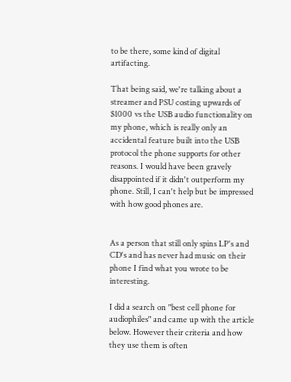to be there, some kind of digital artifacting.

That being said, we're talking about a streamer and PSU costing upwards of $1000 vs the USB audio functionality on my phone, which is really only an accidental feature built into the USB protocol the phone supports for other reasons. I would have been gravely disappointed if it didn't outperform my phone. Still, I can't help but be impressed with how good phones are.


As a person that still only spins LP's and CD's and has never had music on their phone I find what you wrote to be interesting.

I did a search on "best cell phone for audiophiles" and came up with the article below. However their criteria and how they use them is often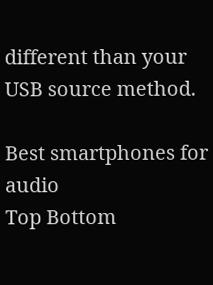different than your USB source method.

Best smartphones for audio
Top Bottom